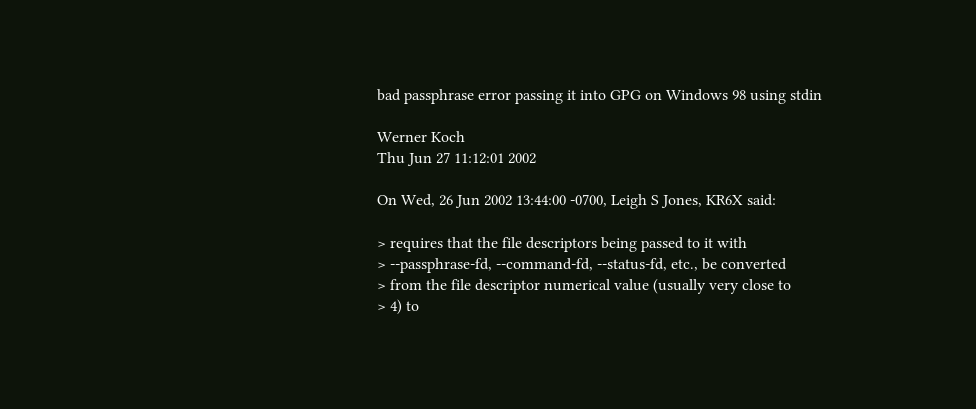bad passphrase error passing it into GPG on Windows 98 using stdin

Werner Koch
Thu Jun 27 11:12:01 2002

On Wed, 26 Jun 2002 13:44:00 -0700, Leigh S Jones, KR6X said:

> requires that the file descriptors being passed to it with
> --passphrase-fd, --command-fd, --status-fd, etc., be converted
> from the file descriptor numerical value (usually very close to
> 4) to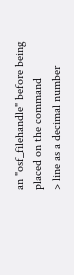an "osf_filehandle" before being placed on the command
> line as a decimal number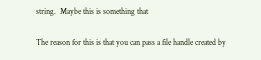string.  Maybe this is something that

The reason for this is that you can pass a file handle created by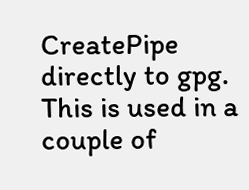CreatePipe directly to gpg.  This is used in a couple of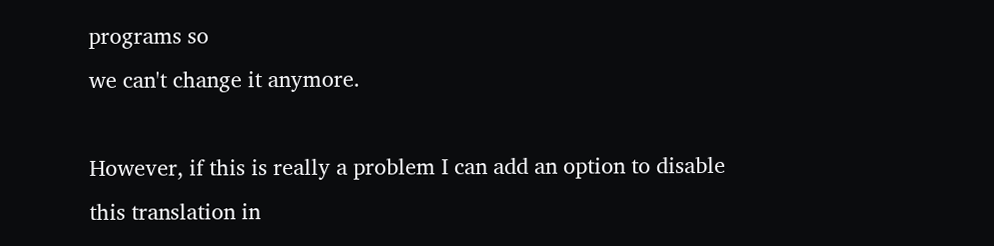programs so
we can't change it anymore.

However, if this is really a problem I can add an option to disable
this translation in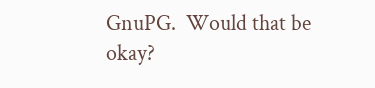GnuPG.  Would that be okay?